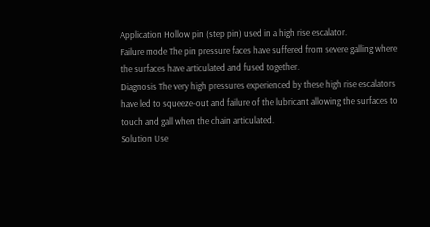Application Hollow pin (step pin) used in a high rise escalator.
Failure mode The pin pressure faces have suffered from severe galling where the surfaces have articulated and fused together.
Diagnosis The very high pressures experienced by these high rise escalators have led to squeeze-out and failure of the lubricant allowing the surfaces to touch and gall when the chain articulated.
Solution Use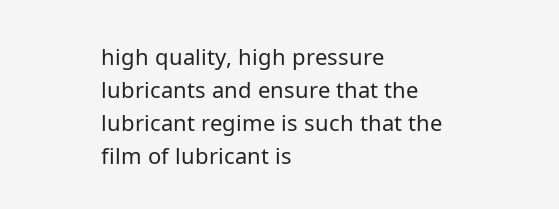high quality, high pressure lubricants and ensure that the lubricant regime is such that the film of lubricant is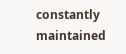constantly maintained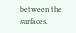between the surfaces.